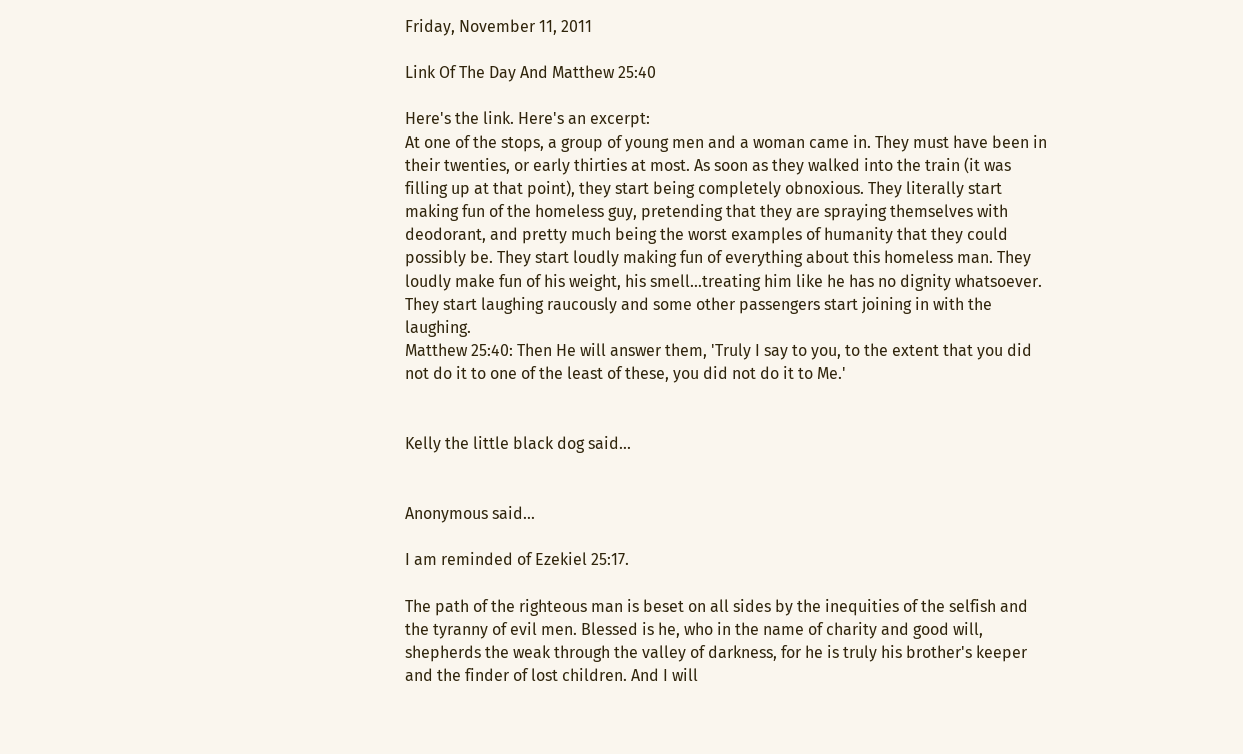Friday, November 11, 2011

Link Of The Day And Matthew 25:40

Here's the link. Here's an excerpt:
At one of the stops, a group of young men and a woman came in. They must have been in their twenties, or early thirties at most. As soon as they walked into the train (it was filling up at that point), they start being completely obnoxious. They literally start making fun of the homeless guy, pretending that they are spraying themselves with deodorant, and pretty much being the worst examples of humanity that they could possibly be. They start loudly making fun of everything about this homeless man. They loudly make fun of his weight, his smell...treating him like he has no dignity whatsoever. They start laughing raucously and some other passengers start joining in with the laughing.
Matthew 25:40: Then He will answer them, 'Truly I say to you, to the extent that you did not do it to one of the least of these, you did not do it to Me.'


Kelly the little black dog said...


Anonymous said...

I am reminded of Ezekiel 25:17.

The path of the righteous man is beset on all sides by the inequities of the selfish and the tyranny of evil men. Blessed is he, who in the name of charity and good will, shepherds the weak through the valley of darkness, for he is truly his brother's keeper and the finder of lost children. And I will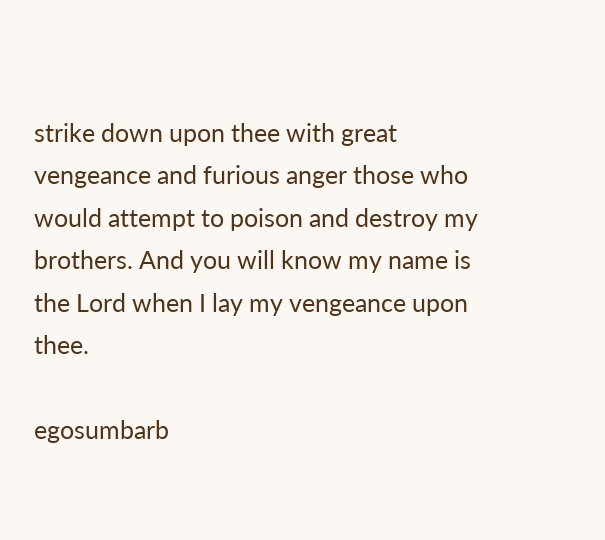strike down upon thee with great vengeance and furious anger those who would attempt to poison and destroy my brothers. And you will know my name is the Lord when I lay my vengeance upon thee.

egosumbarb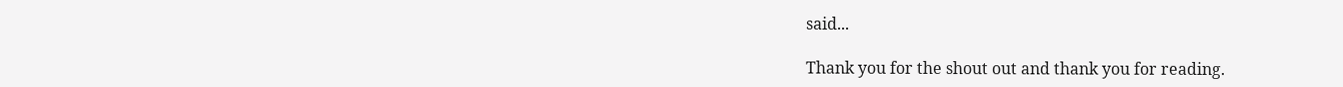said...

Thank you for the shout out and thank you for reading.